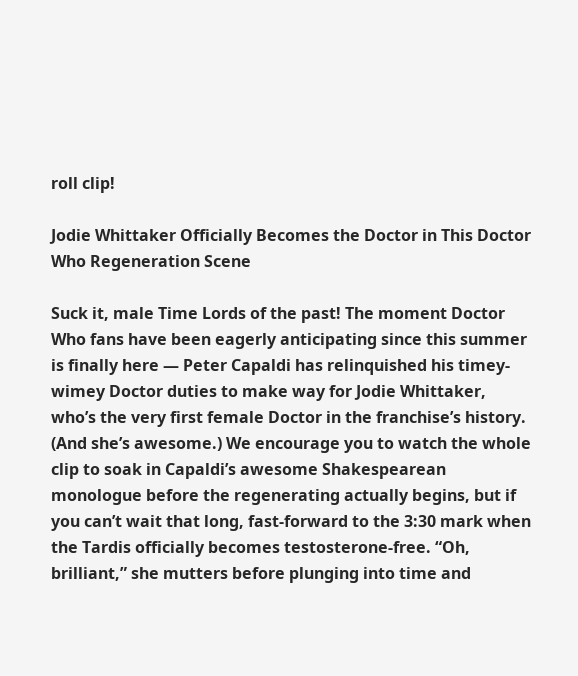roll clip!

Jodie Whittaker Officially Becomes the Doctor in This Doctor Who Regeneration Scene

Suck it, male Time Lords of the past! The moment Doctor Who fans have been eagerly anticipating since this summer is finally here — Peter Capaldi has relinquished his timey-wimey Doctor duties to make way for Jodie Whittaker, who’s the very first female Doctor in the franchise’s history. (And she’s awesome.) We encourage you to watch the whole clip to soak in Capaldi’s awesome Shakespearean monologue before the regenerating actually begins, but if you can’t wait that long, fast-forward to the 3:30 mark when the Tardis officially becomes testosterone-free. “Oh, brilliant,” she mutters before plunging into time and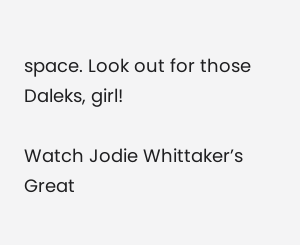space. Look out for those Daleks, girl!

Watch Jodie Whittaker’s Great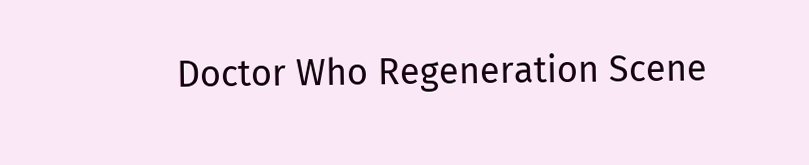Doctor Who Regeneration Scene